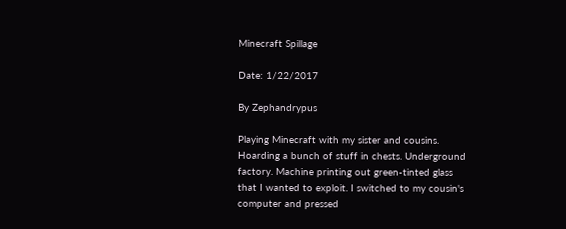Minecraft Spillage

Date: 1/22/2017

By Zephandrypus

Playing Minecraft with my sister and cousins. Hoarding a bunch of stuff in chests. Underground factory. Machine printing out green-tinted glass that I wanted to exploit. I switched to my cousin's computer and pressed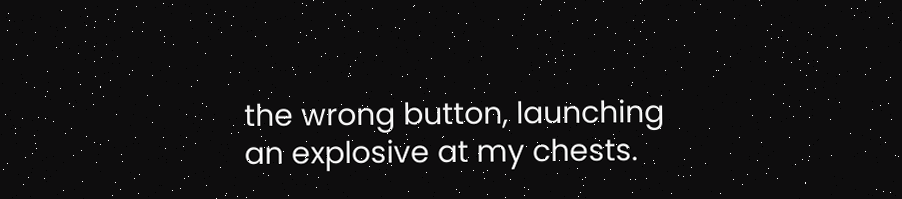the wrong button, launching an explosive at my chests.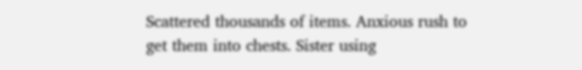Scattered thousands of items. Anxious rush to get them into chests. Sister using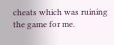cheats which was ruining the game for me.